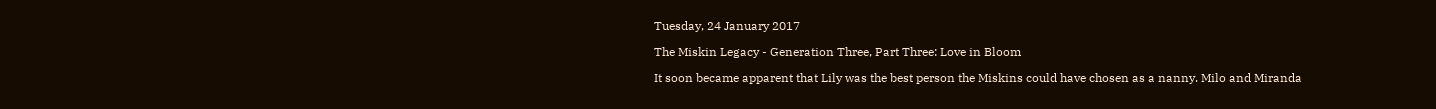Tuesday, 24 January 2017

The Miskin Legacy - Generation Three, Part Three: Love in Bloom

It soon became apparent that Lily was the best person the Miskins could have chosen as a nanny. Milo and Miranda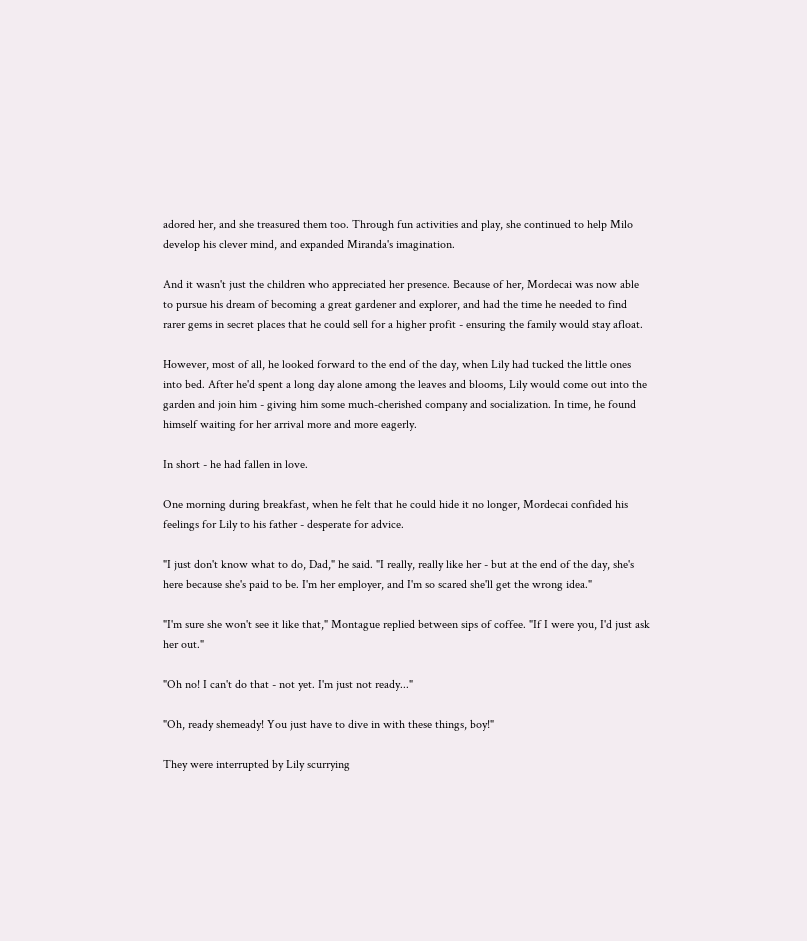adored her, and she treasured them too. Through fun activities and play, she continued to help Milo develop his clever mind, and expanded Miranda's imagination.

And it wasn't just the children who appreciated her presence. Because of her, Mordecai was now able to pursue his dream of becoming a great gardener and explorer, and had the time he needed to find rarer gems in secret places that he could sell for a higher profit - ensuring the family would stay afloat.

However, most of all, he looked forward to the end of the day, when Lily had tucked the little ones into bed. After he'd spent a long day alone among the leaves and blooms, Lily would come out into the garden and join him - giving him some much-cherished company and socialization. In time, he found himself waiting for her arrival more and more eagerly.

In short - he had fallen in love.

One morning during breakfast, when he felt that he could hide it no longer, Mordecai confided his feelings for Lily to his father - desperate for advice.

"I just don't know what to do, Dad," he said. "I really, really like her - but at the end of the day, she's here because she's paid to be. I'm her employer, and I'm so scared she'll get the wrong idea."

"I'm sure she won't see it like that," Montague replied between sips of coffee. "If I were you, I'd just ask her out."

"Oh no! I can't do that - not yet. I'm just not ready..."

"Oh, ready shemeady! You just have to dive in with these things, boy!"

They were interrupted by Lily scurrying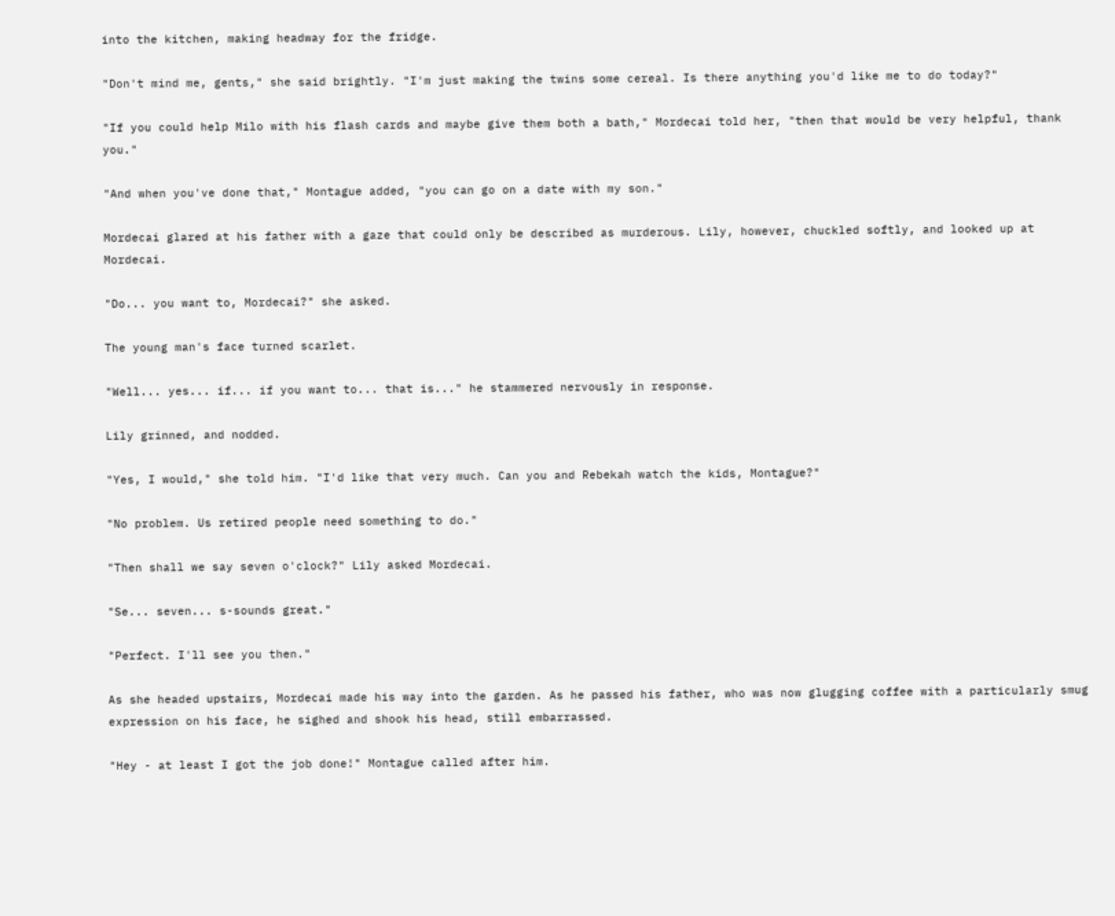into the kitchen, making headway for the fridge.

"Don't mind me, gents," she said brightly. "I'm just making the twins some cereal. Is there anything you'd like me to do today?"

"If you could help Milo with his flash cards and maybe give them both a bath," Mordecai told her, "then that would be very helpful, thank you."

"And when you've done that," Montague added, "you can go on a date with my son."

Mordecai glared at his father with a gaze that could only be described as murderous. Lily, however, chuckled softly, and looked up at Mordecai.

"Do... you want to, Mordecai?" she asked.

The young man's face turned scarlet.

"Well... yes... if... if you want to... that is..." he stammered nervously in response.

Lily grinned, and nodded.

"Yes, I would," she told him. "I'd like that very much. Can you and Rebekah watch the kids, Montague?"

"No problem. Us retired people need something to do."

"Then shall we say seven o'clock?" Lily asked Mordecai.

"Se... seven... s-sounds great."

"Perfect. I'll see you then."

As she headed upstairs, Mordecai made his way into the garden. As he passed his father, who was now glugging coffee with a particularly smug expression on his face, he sighed and shook his head, still embarrassed.

"Hey - at least I got the job done!" Montague called after him.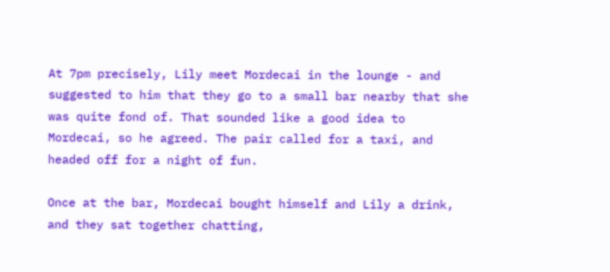At 7pm precisely, Lily meet Mordecai in the lounge - and suggested to him that they go to a small bar nearby that she was quite fond of. That sounded like a good idea to Mordecai, so he agreed. The pair called for a taxi, and headed off for a night of fun.

Once at the bar, Mordecai bought himself and Lily a drink, and they sat together chatting,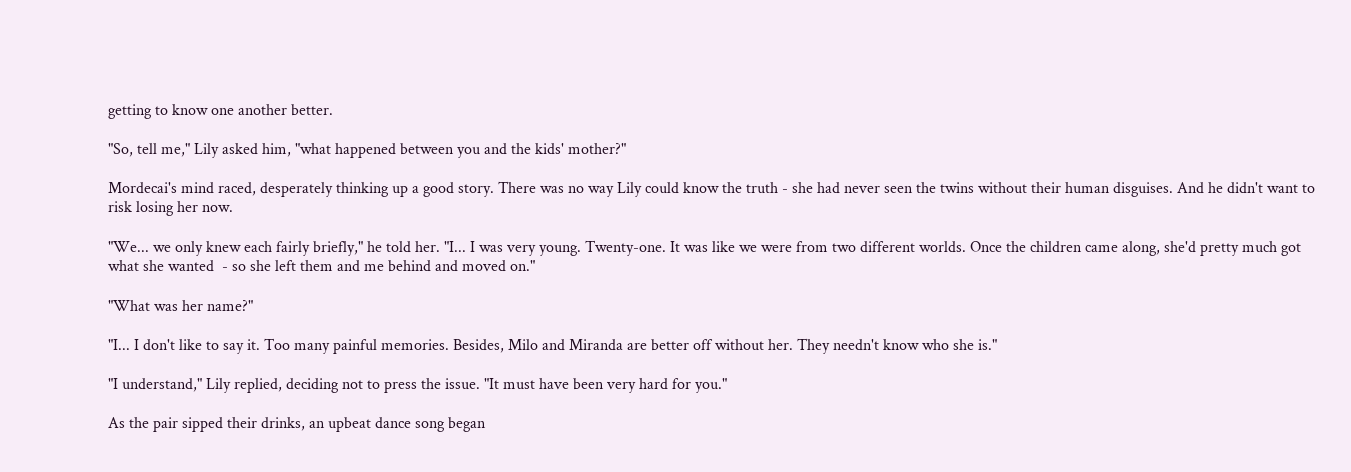getting to know one another better.

"So, tell me," Lily asked him, "what happened between you and the kids' mother?"

Mordecai's mind raced, desperately thinking up a good story. There was no way Lily could know the truth - she had never seen the twins without their human disguises. And he didn't want to risk losing her now.

"We... we only knew each fairly briefly," he told her. "I... I was very young. Twenty-one. It was like we were from two different worlds. Once the children came along, she'd pretty much got what she wanted  - so she left them and me behind and moved on."

"What was her name?"

"I... I don't like to say it. Too many painful memories. Besides, Milo and Miranda are better off without her. They needn't know who she is."

"I understand," Lily replied, deciding not to press the issue. "It must have been very hard for you."

As the pair sipped their drinks, an upbeat dance song began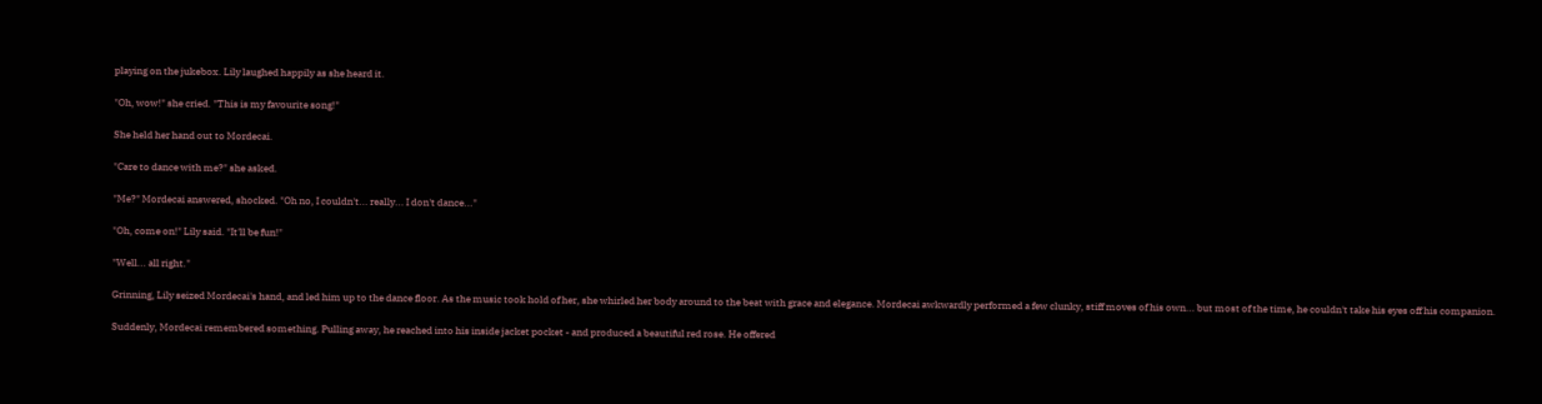playing on the jukebox. Lily laughed happily as she heard it.

"Oh, wow!" she cried. "This is my favourite song!"

She held her hand out to Mordecai.

"Care to dance with me?" she asked.

"Me?" Mordecai answered, shocked. "Oh no, I couldn't... really... I don't dance..."

"Oh, come on!" Lily said. "It'll be fun!"

"Well... all right."

Grinning, Lily seized Mordecai's hand, and led him up to the dance floor. As the music took hold of her, she whirled her body around to the beat with grace and elegance. Mordecai awkwardly performed a few clunky, stiff moves of his own... but most of the time, he couldn't take his eyes off his companion.

Suddenly, Mordecai remembered something. Pulling away, he reached into his inside jacket pocket - and produced a beautiful red rose. He offered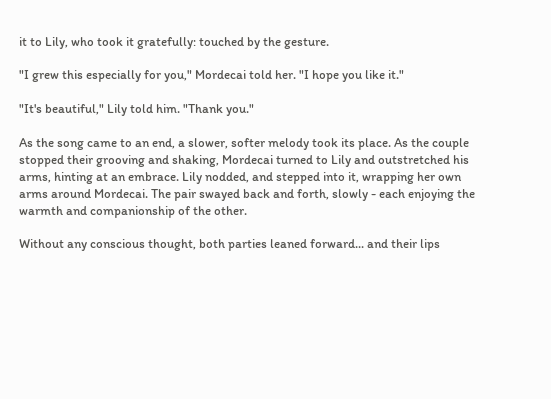it to Lily, who took it gratefully: touched by the gesture.

"I grew this especially for you," Mordecai told her. "I hope you like it."

"It's beautiful," Lily told him. "Thank you."

As the song came to an end, a slower, softer melody took its place. As the couple stopped their grooving and shaking, Mordecai turned to Lily and outstretched his arms, hinting at an embrace. Lily nodded, and stepped into it, wrapping her own arms around Mordecai. The pair swayed back and forth, slowly - each enjoying the warmth and companionship of the other.

Without any conscious thought, both parties leaned forward... and their lips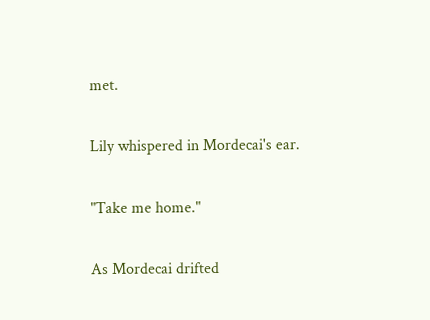met.

Lily whispered in Mordecai's ear.

"Take me home."

As Mordecai drifted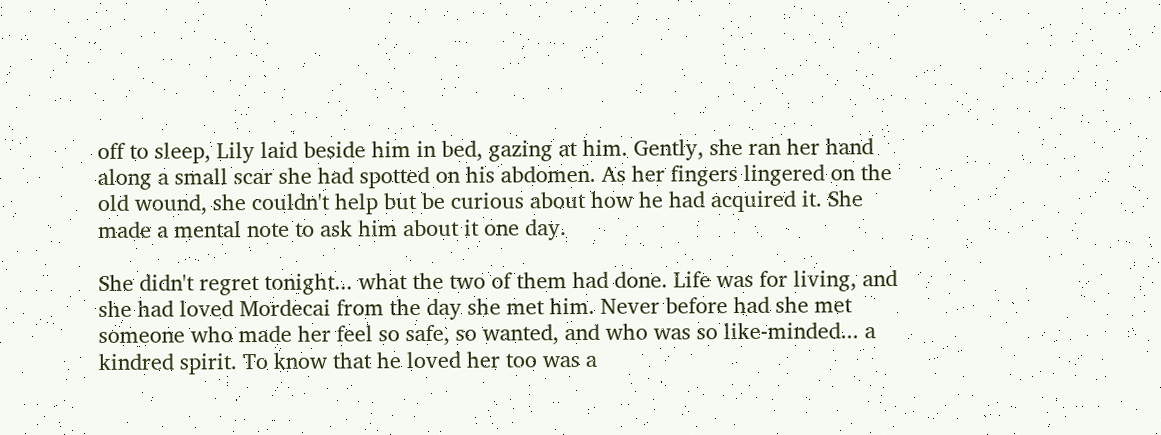off to sleep, Lily laid beside him in bed, gazing at him. Gently, she ran her hand along a small scar she had spotted on his abdomen. As her fingers lingered on the old wound, she couldn't help but be curious about how he had acquired it. She made a mental note to ask him about it one day.

She didn't regret tonight... what the two of them had done. Life was for living, and she had loved Mordecai from the day she met him. Never before had she met someone who made her feel so safe, so wanted, and who was so like-minded... a kindred spirit. To know that he loved her too was a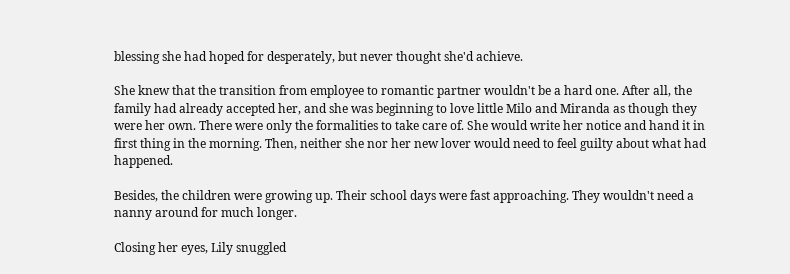blessing she had hoped for desperately, but never thought she'd achieve.

She knew that the transition from employee to romantic partner wouldn't be a hard one. After all, the family had already accepted her, and she was beginning to love little Milo and Miranda as though they were her own. There were only the formalities to take care of. She would write her notice and hand it in first thing in the morning. Then, neither she nor her new lover would need to feel guilty about what had happened.

Besides, the children were growing up. Their school days were fast approaching. They wouldn't need a nanny around for much longer.

Closing her eyes, Lily snuggled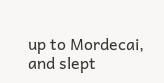up to Mordecai, and slept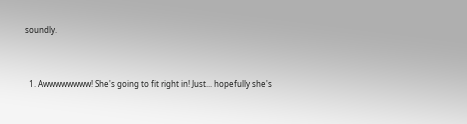soundly.


  1. Awwwwwwww! She's going to fit right in! Just... hopefully she's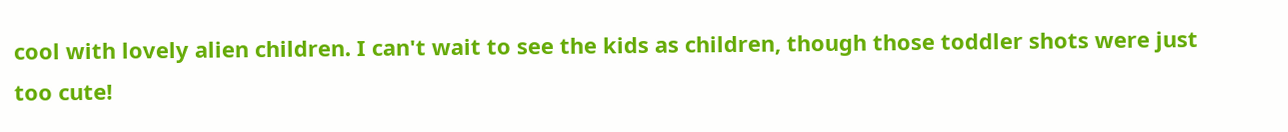cool with lovely alien children. I can't wait to see the kids as children, though those toddler shots were just too cute!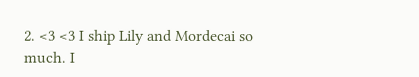2. <3 <3 I ship Lily and Mordecai so much. I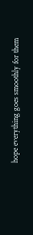hope everything goes smoothly for them